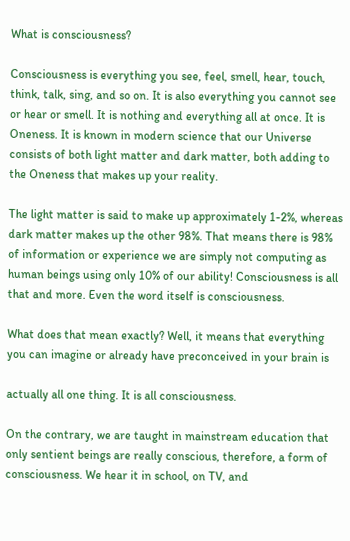What is consciousness?

Consciousness is everything you see, feel, smell, hear, touch, think, talk, sing, and so on. It is also everything you cannot see or hear or smell. It is nothing and everything all at once. It is Oneness. It is known in modern science that our Universe consists of both light matter and dark matter, both adding to the Oneness that makes up your reality.

The light matter is said to make up approximately 1-2%, whereas dark matter makes up the other 98%. That means there is 98% of information or experience we are simply not computing as human beings using only 10% of our ability! Consciousness is all that and more. Even the word itself is consciousness.

What does that mean exactly? Well, it means that everything you can imagine or already have preconceived in your brain is

actually all one thing. It is all consciousness.

On the contrary, we are taught in mainstream education that only sentient beings are really conscious, therefore, a form of consciousness. We hear it in school, on TV, and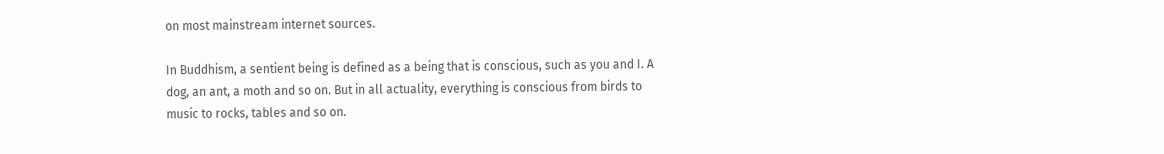on most mainstream internet sources.

In Buddhism, a sentient being is defined as a being that is conscious, such as you and I. A dog, an ant, a moth and so on. But in all actuality, everything is conscious from birds to music to rocks, tables and so on.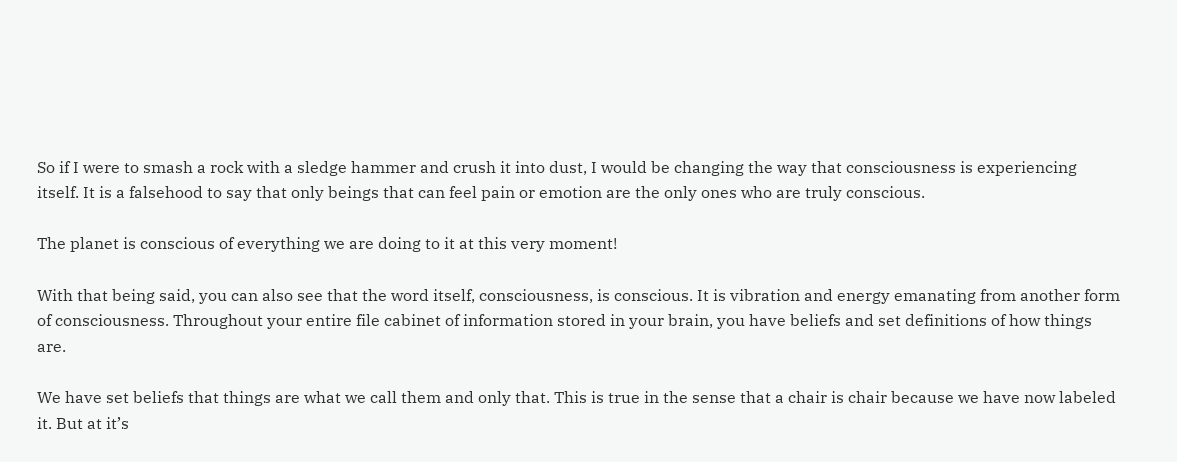So if I were to smash a rock with a sledge hammer and crush it into dust, I would be changing the way that consciousness is experiencing itself. It is a falsehood to say that only beings that can feel pain or emotion are the only ones who are truly conscious.

The planet is conscious of everything we are doing to it at this very moment!

With that being said, you can also see that the word itself, consciousness, is conscious. It is vibration and energy emanating from another form of consciousness. Throughout your entire file cabinet of information stored in your brain, you have beliefs and set definitions of how things are.

We have set beliefs that things are what we call them and only that. This is true in the sense that a chair is chair because we have now labeled it. But at it’s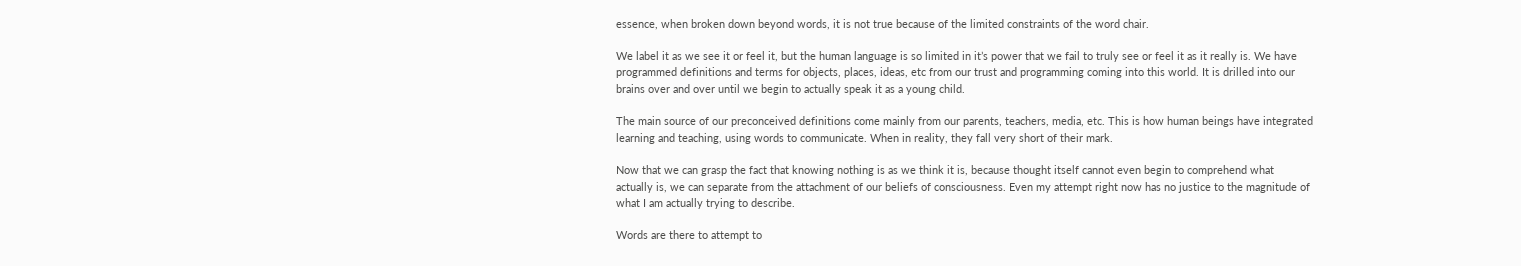essence, when broken down beyond words, it is not true because of the limited constraints of the word chair.

We label it as we see it or feel it, but the human language is so limited in it’s power that we fail to truly see or feel it as it really is. We have programmed definitions and terms for objects, places, ideas, etc from our trust and programming coming into this world. It is drilled into our brains over and over until we begin to actually speak it as a young child.

The main source of our preconceived definitions come mainly from our parents, teachers, media, etc. This is how human beings have integrated learning and teaching, using words to communicate. When in reality, they fall very short of their mark.

Now that we can grasp the fact that knowing nothing is as we think it is, because thought itself cannot even begin to comprehend what actually is, we can separate from the attachment of our beliefs of consciousness. Even my attempt right now has no justice to the magnitude of what I am actually trying to describe.

Words are there to attempt to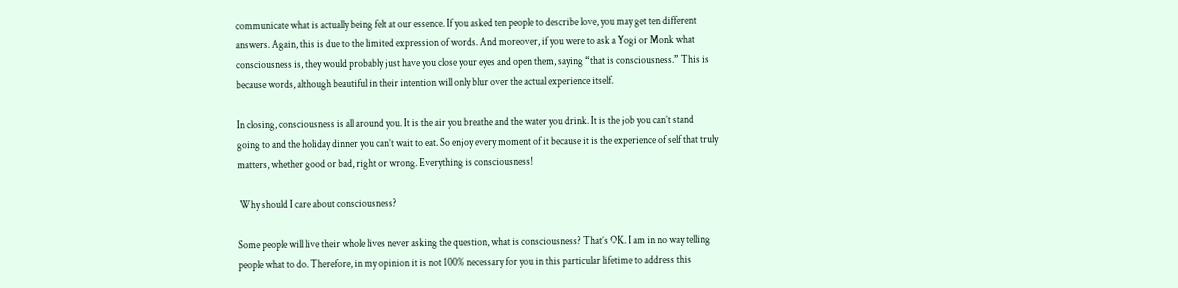communicate what is actually being felt at our essence. If you asked ten people to describe love, you may get ten different answers. Again, this is due to the limited expression of words. And moreover, if you were to ask a Yogi or Monk what consciousness is, they would probably just have you close your eyes and open them, saying “that is consciousness.” This is because words, although beautiful in their intention will only blur over the actual experience itself.

In closing, consciousness is all around you. It is the air you breathe and the water you drink. It is the job you can’t stand going to and the holiday dinner you can’t wait to eat. So enjoy every moment of it because it is the experience of self that truly matters, whether good or bad, right or wrong. Everything is consciousness!

 Why should I care about consciousness?

Some people will live their whole lives never asking the question, what is consciousness? That’s OK. I am in no way telling people what to do. Therefore, in my opinion it is not 100% necessary for you in this particular lifetime to address this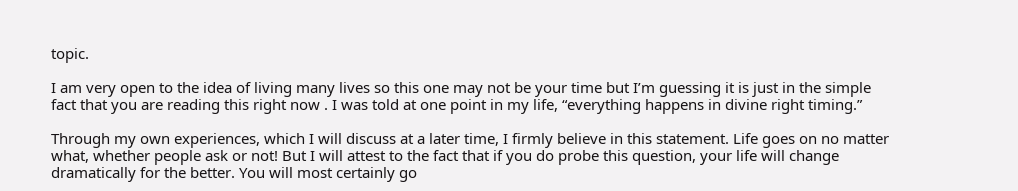topic.

I am very open to the idea of living many lives so this one may not be your time but I’m guessing it is just in the simple fact that you are reading this right now . I was told at one point in my life, “everything happens in divine right timing.”

Through my own experiences, which I will discuss at a later time, I firmly believe in this statement. Life goes on no matter what, whether people ask or not! But I will attest to the fact that if you do probe this question, your life will change dramatically for the better. You will most certainly go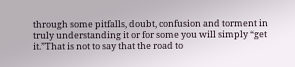through some pitfalls, doubt, confusion and torment in truly understanding it or for some you will simply “get it.”That is not to say that the road to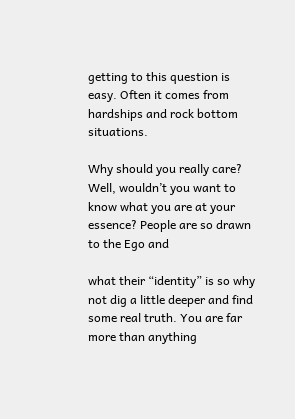getting to this question is easy. Often it comes from hardships and rock bottom situations.

Why should you really care? Well, wouldn’t you want to know what you are at your essence? People are so drawn to the Ego and

what their “identity” is so why not dig a little deeper and find some real truth. You are far more than anything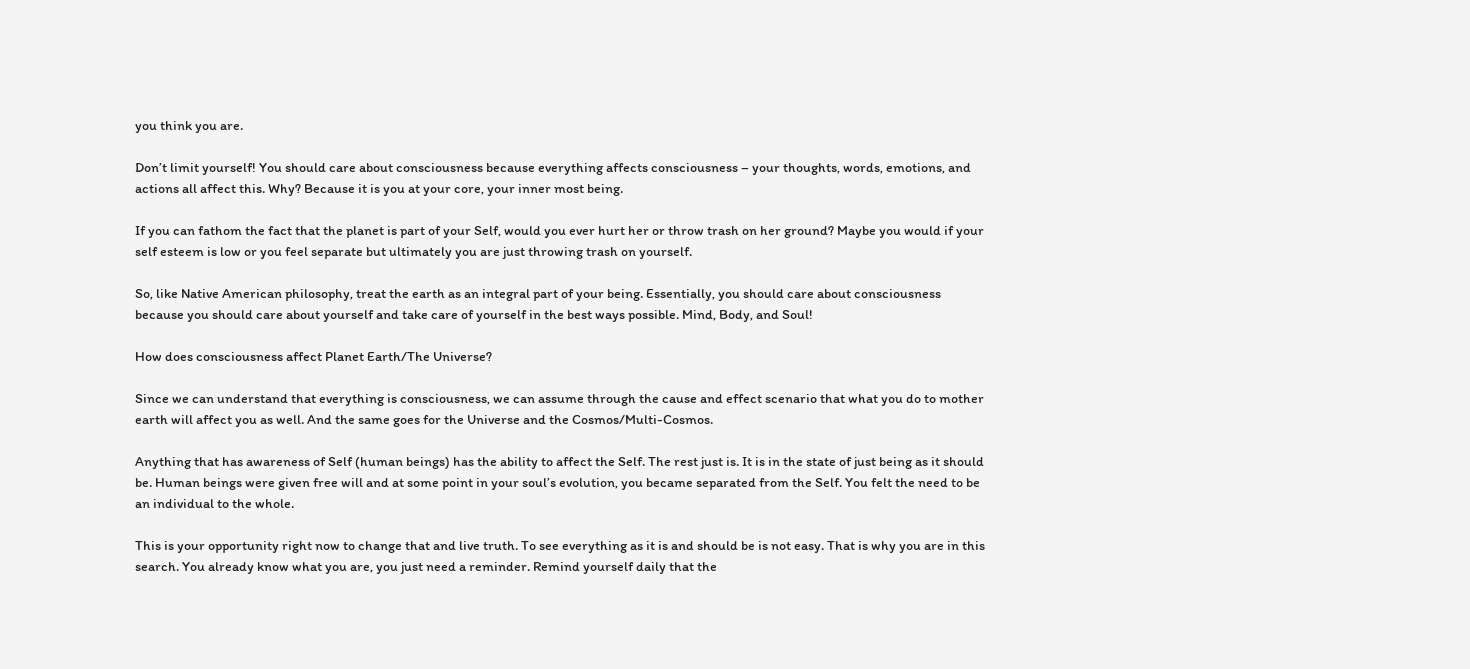you think you are.

Don’t limit yourself! You should care about consciousness because everything affects consciousness – your thoughts, words, emotions, and actions all affect this. Why? Because it is you at your core, your inner most being.

If you can fathom the fact that the planet is part of your Self, would you ever hurt her or throw trash on her ground? Maybe you would if your self esteem is low or you feel separate but ultimately you are just throwing trash on yourself.

So, like Native American philosophy, treat the earth as an integral part of your being. Essentially, you should care about consciousness because you should care about yourself and take care of yourself in the best ways possible. Mind, Body, and Soul!

How does consciousness affect Planet Earth/The Universe?

Since we can understand that everything is consciousness, we can assume through the cause and effect scenario that what you do to mother earth will affect you as well. And the same goes for the Universe and the Cosmos/Multi-Cosmos.

Anything that has awareness of Self (human beings) has the ability to affect the Self. The rest just is. It is in the state of just being as it should be. Human beings were given free will and at some point in your soul’s evolution, you became separated from the Self. You felt the need to be an individual to the whole.

This is your opportunity right now to change that and live truth. To see everything as it is and should be is not easy. That is why you are in this search. You already know what you are, you just need a reminder. Remind yourself daily that the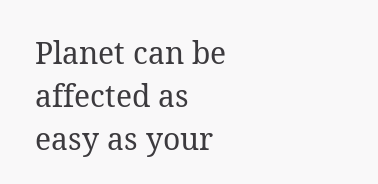Planet can be affected as easy as your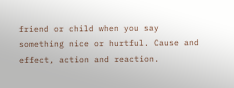friend or child when you say something nice or hurtful. Cause and effect, action and reaction.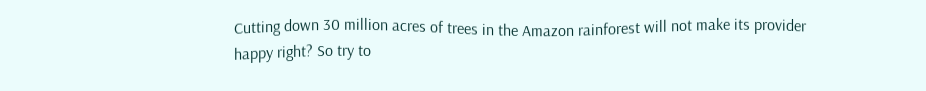Cutting down 30 million acres of trees in the Amazon rainforest will not make its provider happy right? So try to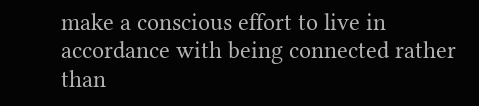make a conscious effort to live in accordance with being connected rather than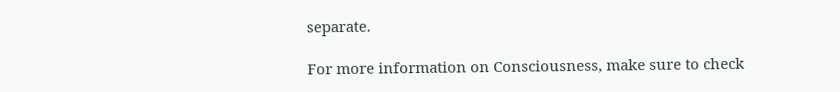separate.

For more information on Consciousness, make sure to check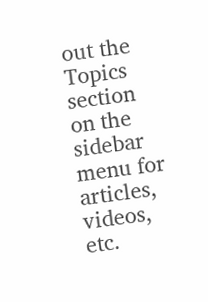out the Topics section on the sidebar menu for articles, videos, etc.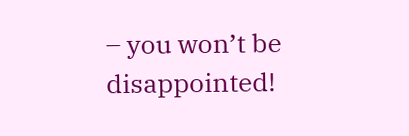– you won’t be disappointed!